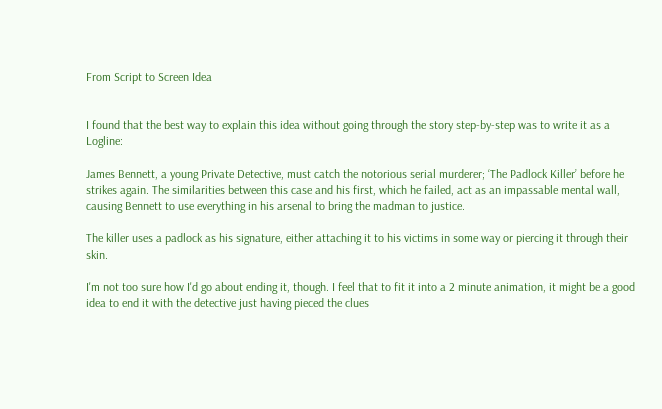From Script to Screen Idea


I found that the best way to explain this idea without going through the story step-by-step was to write it as a Logline:

James Bennett, a young Private Detective, must catch the notorious serial murderer; ‘The Padlock Killer’ before he strikes again. The similarities between this case and his first, which he failed, act as an impassable mental wall, causing Bennett to use everything in his arsenal to bring the madman to justice.

The killer uses a padlock as his signature, either attaching it to his victims in some way or piercing it through their skin.

I'm not too sure how I'd go about ending it, though. I feel that to fit it into a 2 minute animation, it might be a good idea to end it with the detective just having pieced the clues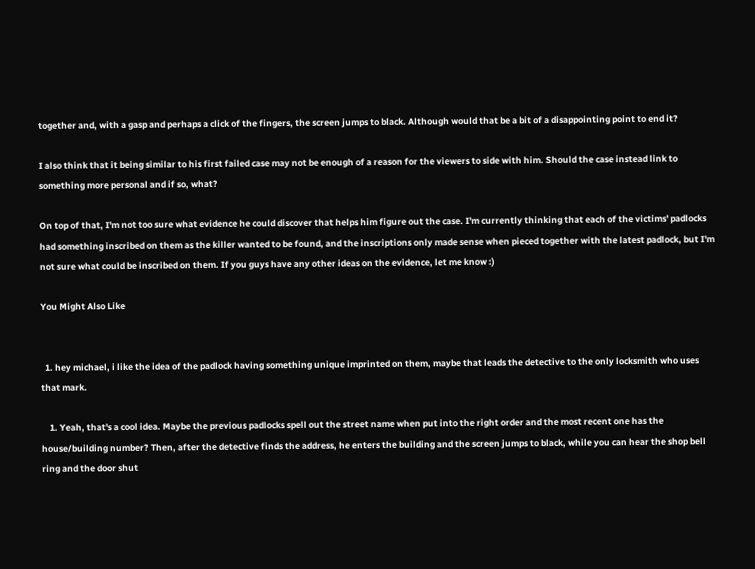together and, with a gasp and perhaps a click of the fingers, the screen jumps to black. Although would that be a bit of a disappointing point to end it?

I also think that it being similar to his first failed case may not be enough of a reason for the viewers to side with him. Should the case instead link to something more personal and if so, what?

On top of that, I'm not too sure what evidence he could discover that helps him figure out the case. I'm currently thinking that each of the victims' padlocks had something inscribed on them as the killer wanted to be found, and the inscriptions only made sense when pieced together with the latest padlock, but I'm not sure what could be inscribed on them. If you guys have any other ideas on the evidence, let me know :)

You Might Also Like


  1. hey michael, i like the idea of the padlock having something unique imprinted on them, maybe that leads the detective to the only locksmith who uses that mark.

    1. Yeah, that's a cool idea. Maybe the previous padlocks spell out the street name when put into the right order and the most recent one has the house/building number? Then, after the detective finds the address, he enters the building and the screen jumps to black, while you can hear the shop bell ring and the door shut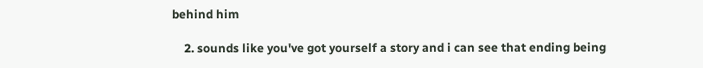behind him

    2. sounds like you've got yourself a story and i can see that ending being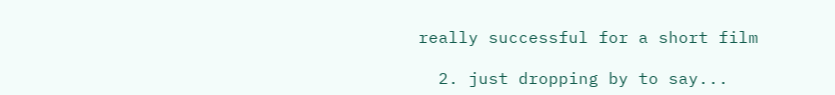really successful for a short film

  2. just dropping by to say...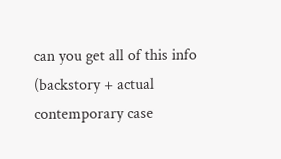can you get all of this info (backstory + actual contemporary case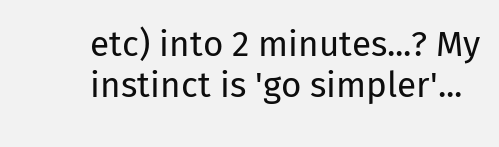etc) into 2 minutes...? My instinct is 'go simpler'...